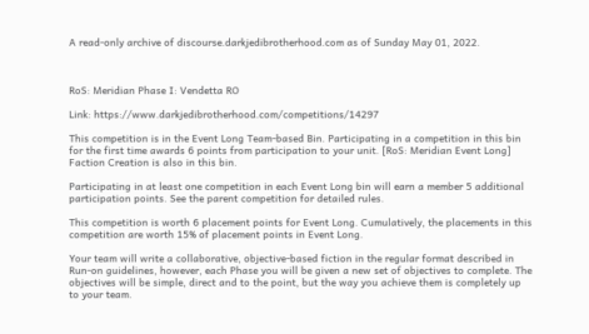A read-only archive of discourse.darkjedibrotherhood.com as of Sunday May 01, 2022.



RoS: Meridian Phase I: Vendetta RO

Link: https://www.darkjedibrotherhood.com/competitions/14297

This competition is in the Event Long Team-based Bin. Participating in a competition in this bin for the first time awards 6 points from participation to your unit. [RoS: Meridian Event Long] Faction Creation is also in this bin.

Participating in at least one competition in each Event Long bin will earn a member 5 additional participation points. See the parent competition for detailed rules.

This competition is worth 6 placement points for Event Long. Cumulatively, the placements in this competition are worth 15% of placement points in Event Long.

Your team will write a collaborative, objective-based fiction in the regular format described in Run-on guidelines, however, each Phase you will be given a new set of objectives to complete. The objectives will be simple, direct and to the point, but the way you achieve them is completely up to your team.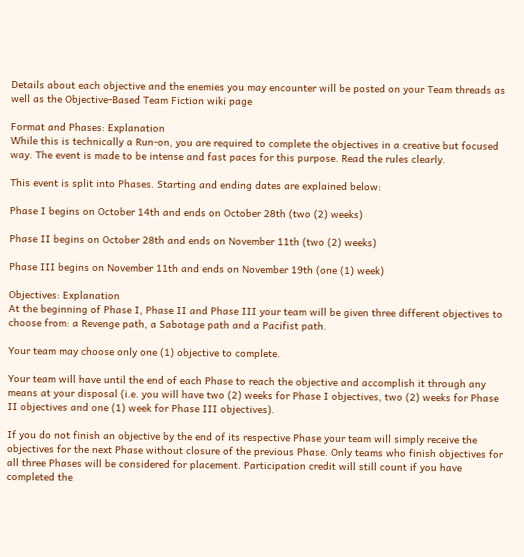Details about each objective and the enemies you may encounter will be posted on your Team threads as well as the Objective-Based Team Fiction wiki page

Format and Phases: Explanation
While this is technically a Run-on, you are required to complete the objectives in a creative but focused way. The event is made to be intense and fast paces for this purpose. Read the rules clearly.

This event is split into Phases. Starting and ending dates are explained below:

Phase I begins on October 14th and ends on October 28th (two (2) weeks)

Phase II begins on October 28th and ends on November 11th (two (2) weeks)

Phase III begins on November 11th and ends on November 19th (one (1) week)

Objectives: Explanation
At the beginning of Phase I, Phase II and Phase III your team will be given three different objectives to choose from: a Revenge path, a Sabotage path and a Pacifist path.

Your team may choose only one (1) objective to complete.

Your team will have until the end of each Phase to reach the objective and accomplish it through any means at your disposal (i.e. you will have two (2) weeks for Phase I objectives, two (2) weeks for Phase II objectives and one (1) week for Phase III objectives).

If you do not finish an objective by the end of its respective Phase your team will simply receive the objectives for the next Phase without closure of the previous Phase. Only teams who finish objectives for all three Phases will be considered for placement. Participation credit will still count if you have completed the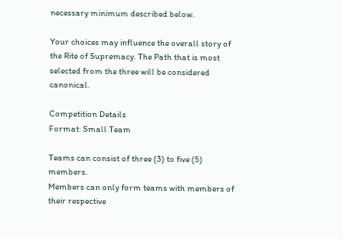necessary minimum described below.

Your choices may influence the overall story of the Rite of Supremacy. The Path that is most selected from the three will be considered canonical.

Competition Details
Format: Small Team

Teams can consist of three (3) to five (5) members.
Members can only form teams with members of their respective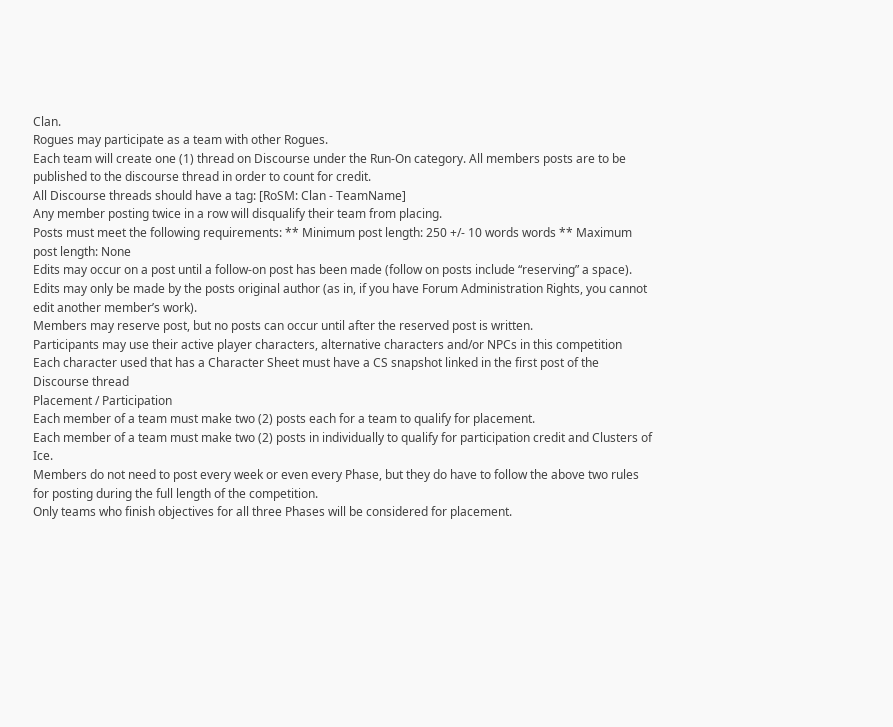Clan.
Rogues may participate as a team with other Rogues.
Each team will create one (1) thread on Discourse under the Run-On category. All members posts are to be published to the discourse thread in order to count for credit.
All Discourse threads should have a tag: [RoSM: Clan - TeamName]
Any member posting twice in a row will disqualify their team from placing.
Posts must meet the following requirements: ** Minimum post length: 250 +/- 10 words words ** Maximum post length: None
Edits may occur on a post until a follow-on post has been made (follow on posts include “reserving” a space). Edits may only be made by the posts original author (as in, if you have Forum Administration Rights, you cannot edit another member’s work).
Members may reserve post, but no posts can occur until after the reserved post is written.
Participants may use their active player characters, alternative characters and/or NPCs in this competition
Each character used that has a Character Sheet must have a CS snapshot linked in the first post of the Discourse thread
Placement / Participation
Each member of a team must make two (2) posts each for a team to qualify for placement.
Each member of a team must make two (2) posts in individually to qualify for participation credit and Clusters of Ice.
Members do not need to post every week or even every Phase, but they do have to follow the above two rules for posting during the full length of the competition.
Only teams who finish objectives for all three Phases will be considered for placement.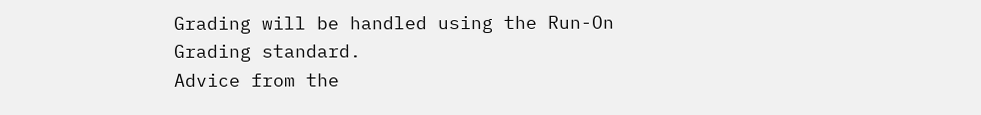Grading will be handled using the Run-On Grading standard.
Advice from the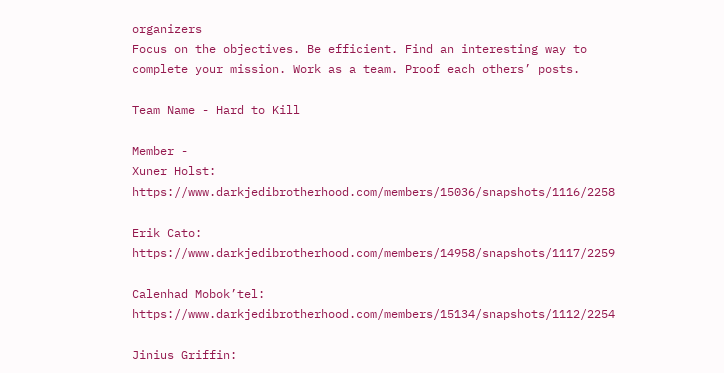organizers
Focus on the objectives. Be efficient. Find an interesting way to complete your mission. Work as a team. Proof each others’ posts.

Team Name - Hard to Kill

Member -
Xuner Holst: https://www.darkjedibrotherhood.com/members/15036/snapshots/1116/2258

Erik Cato: https://www.darkjedibrotherhood.com/members/14958/snapshots/1117/2259

Calenhad Mobok’tel: https://www.darkjedibrotherhood.com/members/15134/snapshots/1112/2254

Jinius Griffin: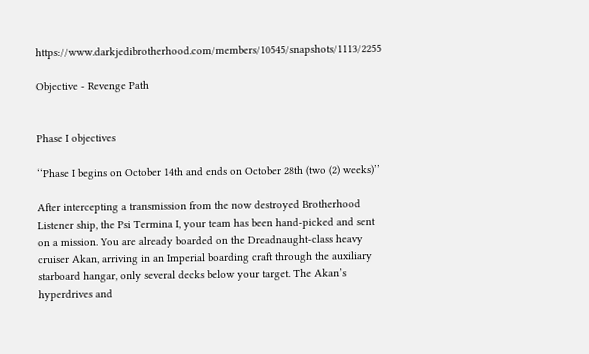https://www.darkjedibrotherhood.com/members/10545/snapshots/1113/2255

Objective - Revenge Path


Phase I objectives

‘‘Phase I begins on October 14th and ends on October 28th (two (2) weeks)’’

After intercepting a transmission from the now destroyed Brotherhood Listener ship, the Psi Termina I, your team has been hand-picked and sent on a mission. You are already boarded on the Dreadnaught-class heavy cruiser Akan, arriving in an Imperial boarding craft through the auxiliary starboard hangar, only several decks below your target. The Akan’s hyperdrives and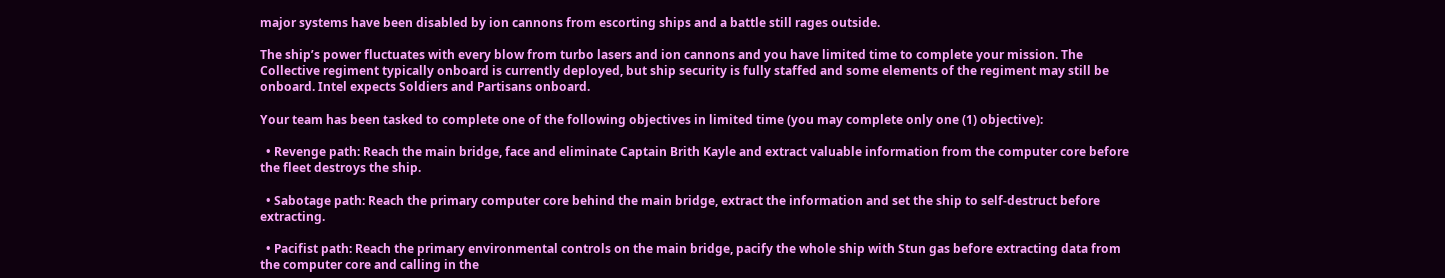major systems have been disabled by ion cannons from escorting ships and a battle still rages outside.

The ship’s power fluctuates with every blow from turbo lasers and ion cannons and you have limited time to complete your mission. The Collective regiment typically onboard is currently deployed, but ship security is fully staffed and some elements of the regiment may still be onboard. Intel expects Soldiers and Partisans onboard.

Your team has been tasked to complete one of the following objectives in limited time (you may complete only one (1) objective):

  • Revenge path: Reach the main bridge, face and eliminate Captain Brith Kayle and extract valuable information from the computer core before the fleet destroys the ship.

  • Sabotage path: Reach the primary computer core behind the main bridge, extract the information and set the ship to self-destruct before extracting.

  • Pacifist path: Reach the primary environmental controls on the main bridge, pacify the whole ship with Stun gas before extracting data from the computer core and calling in the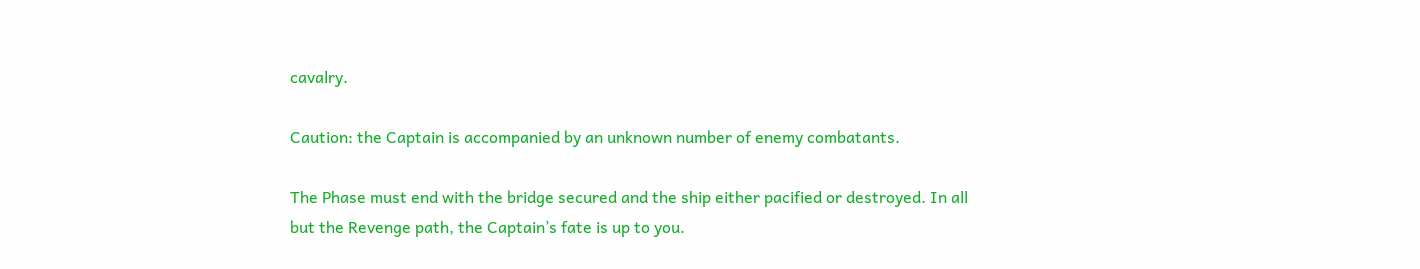cavalry.

Caution: the Captain is accompanied by an unknown number of enemy combatants.

The Phase must end with the bridge secured and the ship either pacified or destroyed. In all but the Revenge path, the Captain’s fate is up to you.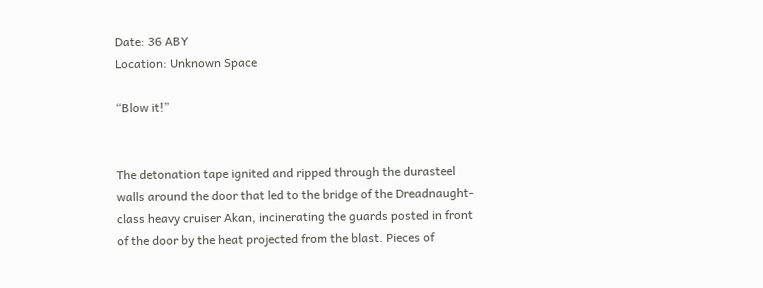Date: 36 ABY
Location: Unknown Space

“Blow it!”


The detonation tape ignited and ripped through the durasteel walls around the door that led to the bridge of the Dreadnaught-class heavy cruiser Akan, incinerating the guards posted in front of the door by the heat projected from the blast. Pieces of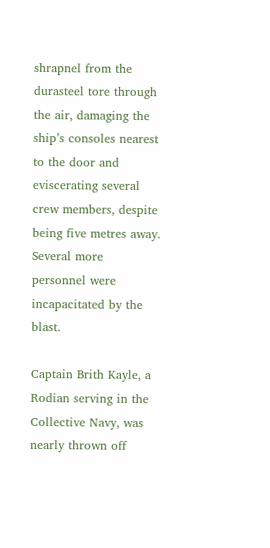shrapnel from the durasteel tore through the air, damaging the ship’s consoles nearest to the door and eviscerating several crew members, despite being five metres away. Several more personnel were incapacitated by the blast.

Captain Brith Kayle, a Rodian serving in the Collective Navy, was nearly thrown off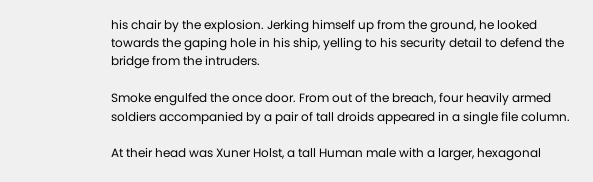his chair by the explosion. Jerking himself up from the ground, he looked towards the gaping hole in his ship, yelling to his security detail to defend the bridge from the intruders.

Smoke engulfed the once door. From out of the breach, four heavily armed soldiers accompanied by a pair of tall droids appeared in a single file column.

At their head was Xuner Holst, a tall Human male with a larger, hexagonal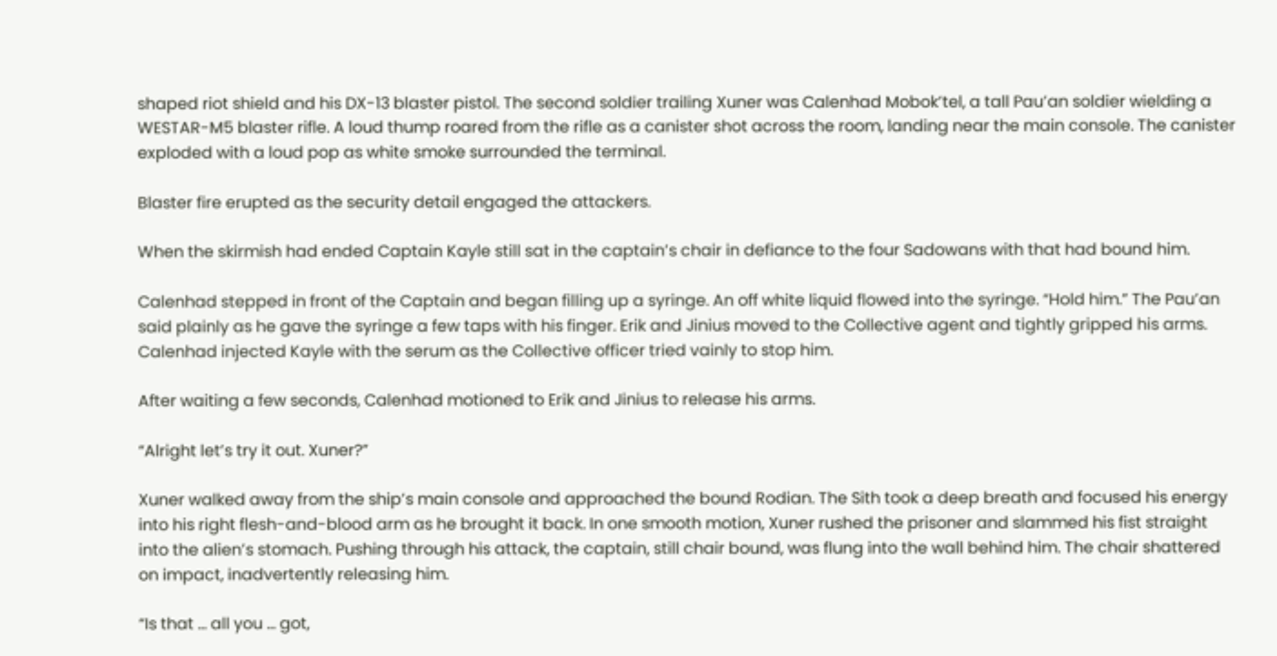shaped riot shield and his DX-13 blaster pistol. The second soldier trailing Xuner was Calenhad Mobok’tel, a tall Pau’an soldier wielding a WESTAR-M5 blaster rifle. A loud thump roared from the rifle as a canister shot across the room, landing near the main console. The canister exploded with a loud pop as white smoke surrounded the terminal.

Blaster fire erupted as the security detail engaged the attackers.

When the skirmish had ended Captain Kayle still sat in the captain’s chair in defiance to the four Sadowans with that had bound him.

Calenhad stepped in front of the Captain and began filling up a syringe. An off white liquid flowed into the syringe. “Hold him.” The Pau’an said plainly as he gave the syringe a few taps with his finger. Erik and Jinius moved to the Collective agent and tightly gripped his arms. Calenhad injected Kayle with the serum as the Collective officer tried vainly to stop him.

After waiting a few seconds, Calenhad motioned to Erik and Jinius to release his arms.

“Alright let’s try it out. Xuner?”

Xuner walked away from the ship’s main console and approached the bound Rodian. The Sith took a deep breath and focused his energy into his right flesh-and-blood arm as he brought it back. In one smooth motion, Xuner rushed the prisoner and slammed his fist straight into the alien’s stomach. Pushing through his attack, the captain, still chair bound, was flung into the wall behind him. The chair shattered on impact, inadvertently releasing him.

“Is that … all you … got,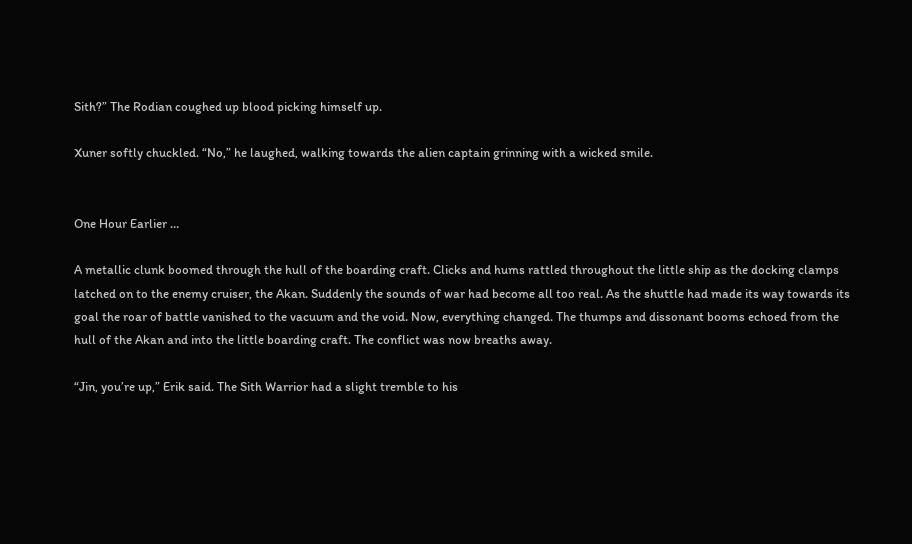Sith?” The Rodian coughed up blood picking himself up.

Xuner softly chuckled. “No,” he laughed, walking towards the alien captain grinning with a wicked smile.


One Hour Earlier …

A metallic clunk boomed through the hull of the boarding craft. Clicks and hums rattled throughout the little ship as the docking clamps latched on to the enemy cruiser, the Akan. Suddenly the sounds of war had become all too real. As the shuttle had made its way towards its goal the roar of battle vanished to the vacuum and the void. Now, everything changed. The thumps and dissonant booms echoed from the hull of the Akan and into the little boarding craft. The conflict was now breaths away.

“Jin, you’re up,” Erik said. The Sith Warrior had a slight tremble to his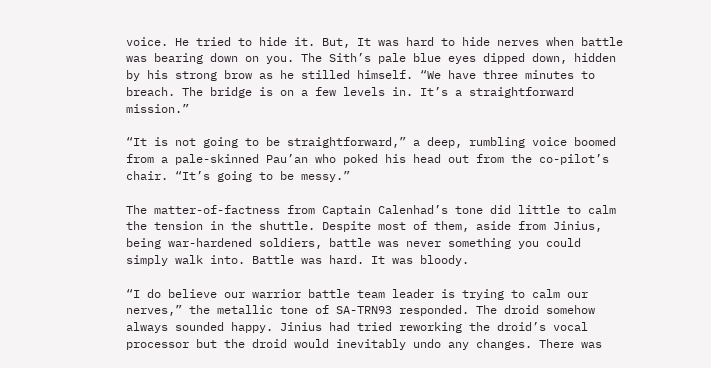voice. He tried to hide it. But, It was hard to hide nerves when battle was bearing down on you. The Sith’s pale blue eyes dipped down, hidden by his strong brow as he stilled himself. “We have three minutes to breach. The bridge is on a few levels in. It’s a straightforward mission.”

“It is not going to be straightforward,” a deep, rumbling voice boomed from a pale-skinned Pau’an who poked his head out from the co-pilot’s chair. “It’s going to be messy.”

The matter-of-factness from Captain Calenhad’s tone did little to calm the tension in the shuttle. Despite most of them, aside from Jinius, being war-hardened soldiers, battle was never something you could simply walk into. Battle was hard. It was bloody.

“I do believe our warrior battle team leader is trying to calm our nerves,” the metallic tone of SA-TRN93 responded. The droid somehow always sounded happy. Jinius had tried reworking the droid’s vocal processor but the droid would inevitably undo any changes. There was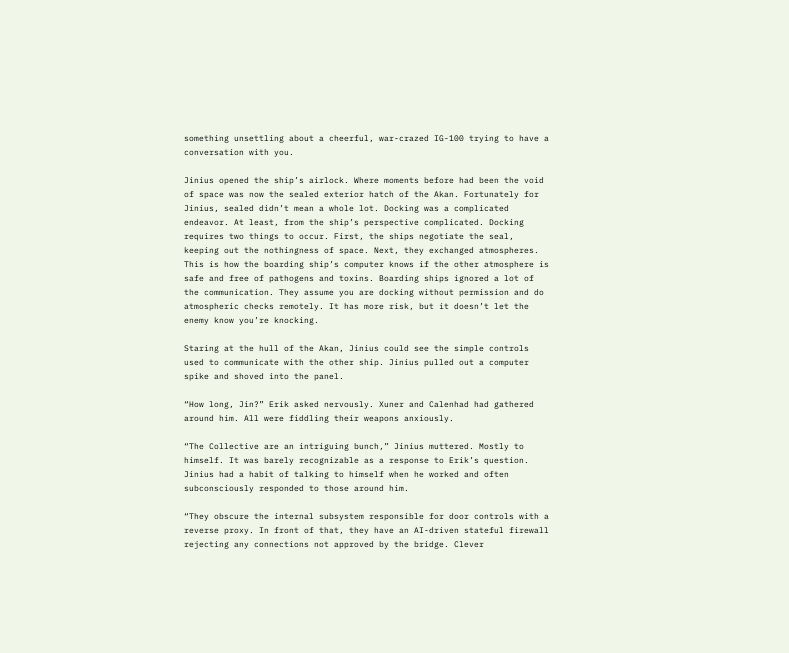something unsettling about a cheerful, war-crazed IG-100 trying to have a conversation with you.

Jinius opened the ship’s airlock. Where moments before had been the void of space was now the sealed exterior hatch of the Akan. Fortunately for Jinius, sealed didn’t mean a whole lot. Docking was a complicated endeavor. At least, from the ship’s perspective complicated. Docking requires two things to occur. First, the ships negotiate the seal, keeping out the nothingness of space. Next, they exchanged atmospheres. This is how the boarding ship’s computer knows if the other atmosphere is safe and free of pathogens and toxins. Boarding ships ignored a lot of the communication. They assume you are docking without permission and do atmospheric checks remotely. It has more risk, but it doesn’t let the enemy know you’re knocking.

Staring at the hull of the Akan, Jinius could see the simple controls used to communicate with the other ship. Jinius pulled out a computer spike and shoved into the panel.

“How long, Jin?” Erik asked nervously. Xuner and Calenhad had gathered around him. All were fiddling their weapons anxiously.

“The Collective are an intriguing bunch,” Jinius muttered. Mostly to himself. It was barely recognizable as a response to Erik’s question. Jinius had a habit of talking to himself when he worked and often subconsciously responded to those around him.

“They obscure the internal subsystem responsible for door controls with a reverse proxy. In front of that, they have an AI-driven stateful firewall rejecting any connections not approved by the bridge. Clever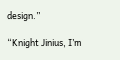design.”

“Knight Jinius, I’m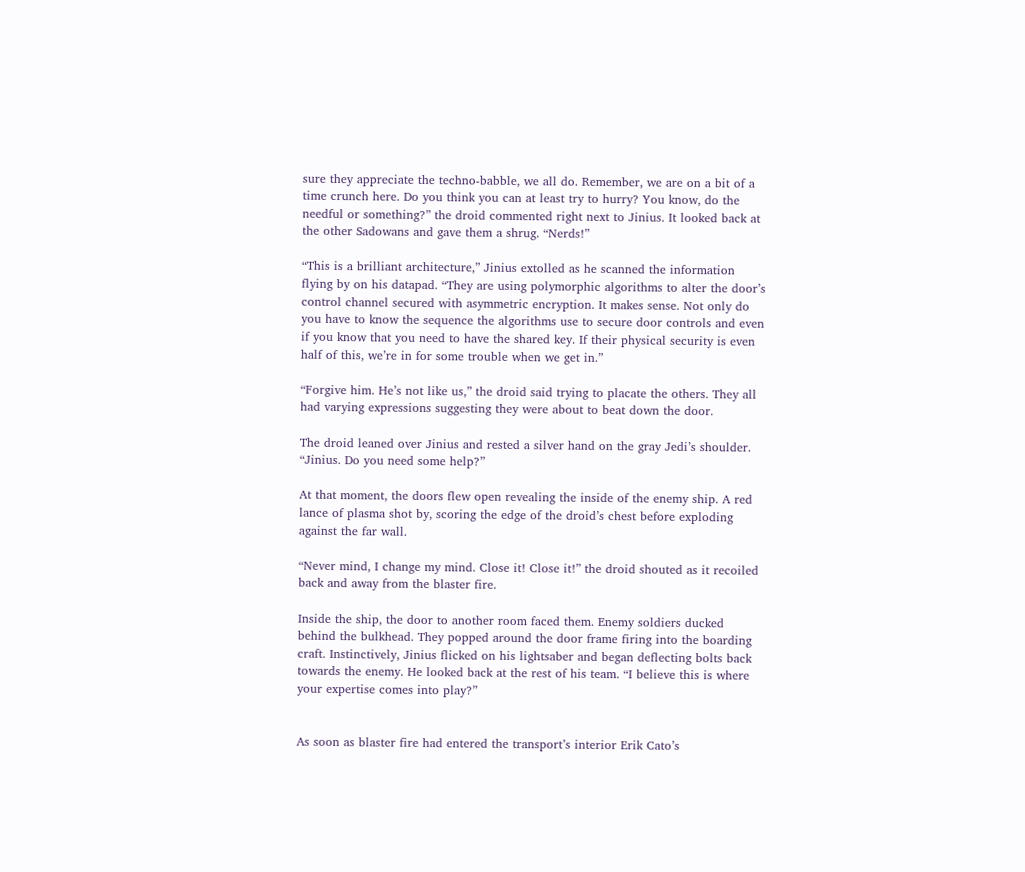sure they appreciate the techno-babble, we all do. Remember, we are on a bit of a time crunch here. Do you think you can at least try to hurry? You know, do the needful or something?” the droid commented right next to Jinius. It looked back at the other Sadowans and gave them a shrug. “Nerds!”

“This is a brilliant architecture,” Jinius extolled as he scanned the information flying by on his datapad. “They are using polymorphic algorithms to alter the door’s control channel secured with asymmetric encryption. It makes sense. Not only do you have to know the sequence the algorithms use to secure door controls and even if you know that you need to have the shared key. If their physical security is even half of this, we’re in for some trouble when we get in.”

“Forgive him. He’s not like us,” the droid said trying to placate the others. They all had varying expressions suggesting they were about to beat down the door.

The droid leaned over Jinius and rested a silver hand on the gray Jedi’s shoulder. “Jinius. Do you need some help?”

At that moment, the doors flew open revealing the inside of the enemy ship. A red lance of plasma shot by, scoring the edge of the droid’s chest before exploding against the far wall.

“Never mind, I change my mind. Close it! Close it!” the droid shouted as it recoiled back and away from the blaster fire.

Inside the ship, the door to another room faced them. Enemy soldiers ducked behind the bulkhead. They popped around the door frame firing into the boarding craft. Instinctively, Jinius flicked on his lightsaber and began deflecting bolts back towards the enemy. He looked back at the rest of his team. “I believe this is where your expertise comes into play?”


As soon as blaster fire had entered the transport’s interior Erik Cato’s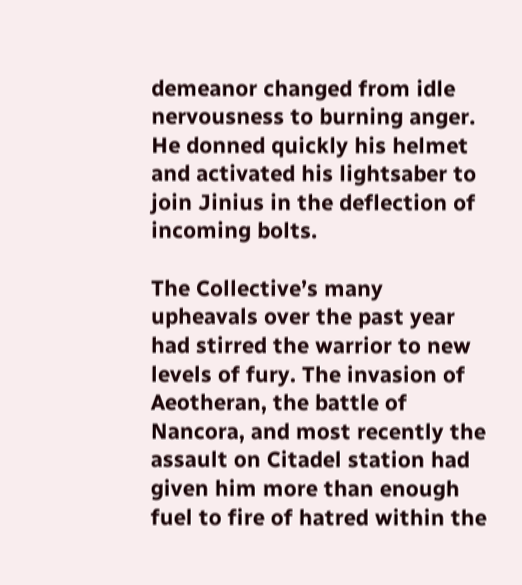demeanor changed from idle nervousness to burning anger. He donned quickly his helmet and activated his lightsaber to join Jinius in the deflection of incoming bolts.

The Collective’s many upheavals over the past year had stirred the warrior to new levels of fury. The invasion of Aeotheran, the battle of Nancora, and most recently the assault on Citadel station had given him more than enough fuel to fire of hatred within the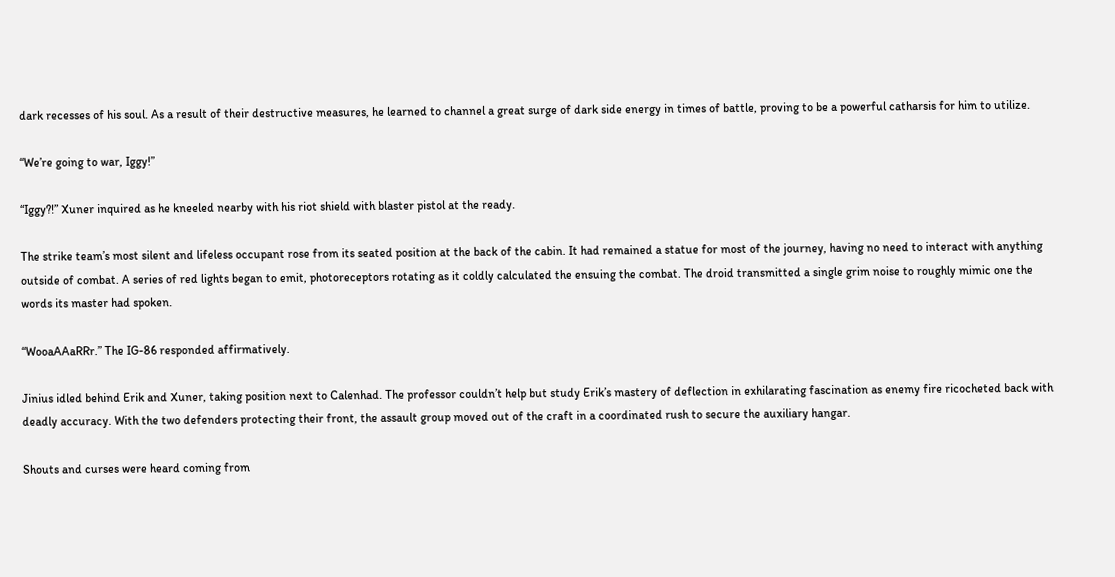dark recesses of his soul. As a result of their destructive measures, he learned to channel a great surge of dark side energy in times of battle, proving to be a powerful catharsis for him to utilize.

“We’re going to war, Iggy!”

“Iggy?!” Xuner inquired as he kneeled nearby with his riot shield with blaster pistol at the ready.

The strike team’s most silent and lifeless occupant rose from its seated position at the back of the cabin. It had remained a statue for most of the journey, having no need to interact with anything outside of combat. A series of red lights began to emit, photoreceptors rotating as it coldly calculated the ensuing the combat. The droid transmitted a single grim noise to roughly mimic one the words its master had spoken.

“WooaAAaRRr.” The IG-86 responded affirmatively.

Jinius idled behind Erik and Xuner, taking position next to Calenhad. The professor couldn’t help but study Erik’s mastery of deflection in exhilarating fascination as enemy fire ricocheted back with deadly accuracy. With the two defenders protecting their front, the assault group moved out of the craft in a coordinated rush to secure the auxiliary hangar.

Shouts and curses were heard coming from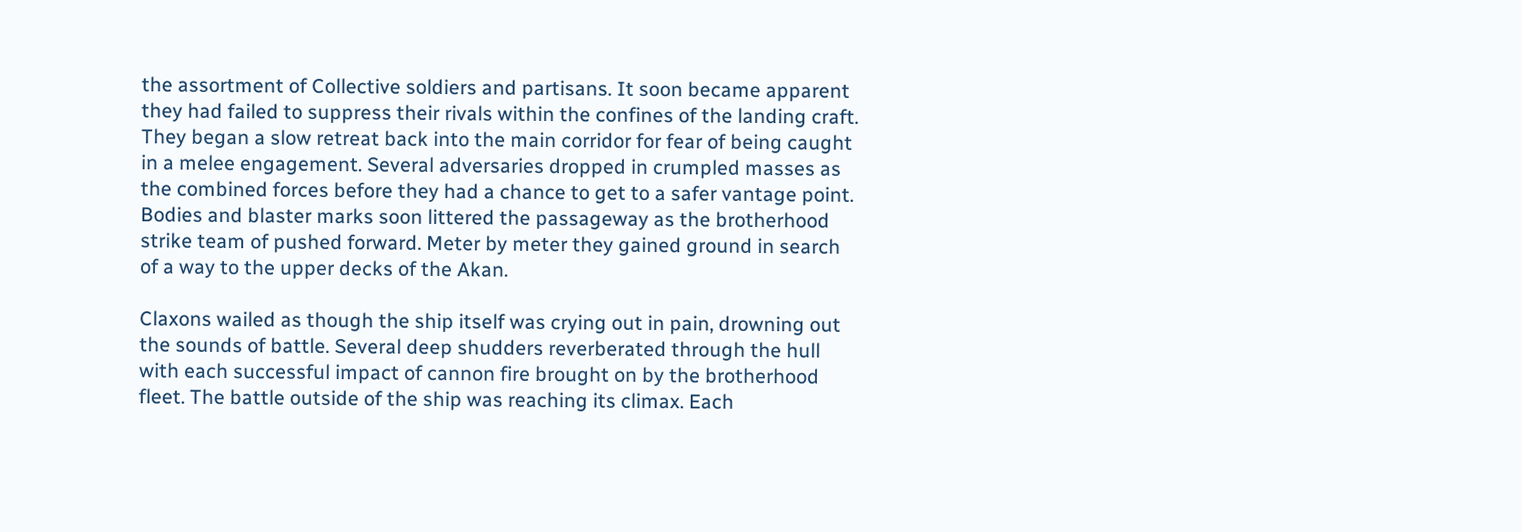the assortment of Collective soldiers and partisans. It soon became apparent they had failed to suppress their rivals within the confines of the landing craft. They began a slow retreat back into the main corridor for fear of being caught in a melee engagement. Several adversaries dropped in crumpled masses as the combined forces before they had a chance to get to a safer vantage point. Bodies and blaster marks soon littered the passageway as the brotherhood strike team of pushed forward. Meter by meter they gained ground in search of a way to the upper decks of the Akan.

Claxons wailed as though the ship itself was crying out in pain, drowning out the sounds of battle. Several deep shudders reverberated through the hull with each successful impact of cannon fire brought on by the brotherhood fleet. The battle outside of the ship was reaching its climax. Each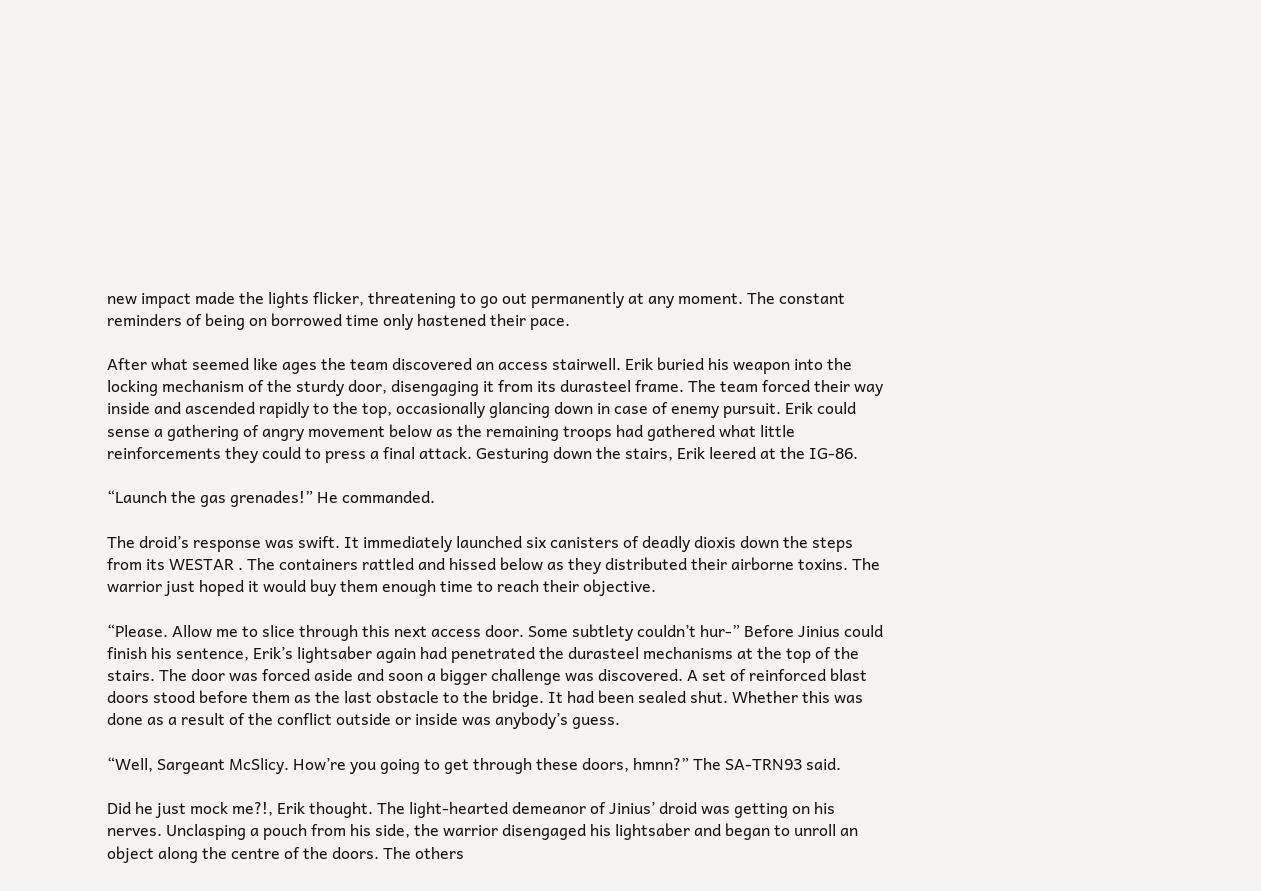new impact made the lights flicker, threatening to go out permanently at any moment. The constant reminders of being on borrowed time only hastened their pace.

After what seemed like ages the team discovered an access stairwell. Erik buried his weapon into the locking mechanism of the sturdy door, disengaging it from its durasteel frame. The team forced their way inside and ascended rapidly to the top, occasionally glancing down in case of enemy pursuit. Erik could sense a gathering of angry movement below as the remaining troops had gathered what little reinforcements they could to press a final attack. Gesturing down the stairs, Erik leered at the IG-86.

“Launch the gas grenades!” He commanded.

The droid’s response was swift. It immediately launched six canisters of deadly dioxis down the steps from its WESTAR . The containers rattled and hissed below as they distributed their airborne toxins. The warrior just hoped it would buy them enough time to reach their objective.

“Please. Allow me to slice through this next access door. Some subtlety couldn’t hur-” Before Jinius could finish his sentence, Erik’s lightsaber again had penetrated the durasteel mechanisms at the top of the stairs. The door was forced aside and soon a bigger challenge was discovered. A set of reinforced blast doors stood before them as the last obstacle to the bridge. It had been sealed shut. Whether this was done as a result of the conflict outside or inside was anybody’s guess.

“Well, Sargeant McSlicy. How’re you going to get through these doors, hmnn?” The SA-TRN93 said.

Did he just mock me?!, Erik thought. The light-hearted demeanor of Jinius’ droid was getting on his nerves. Unclasping a pouch from his side, the warrior disengaged his lightsaber and began to unroll an object along the centre of the doors. The others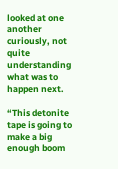looked at one another curiously, not quite understanding what was to happen next.

“This detonite tape is going to make a big enough boom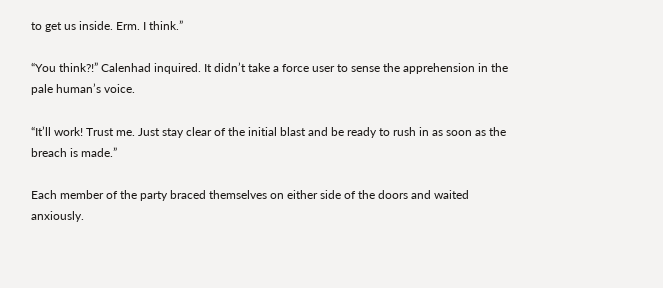to get us inside. Erm. I think.”

“You think?!” Calenhad inquired. It didn’t take a force user to sense the apprehension in the pale human’s voice.

“It’ll work! Trust me. Just stay clear of the initial blast and be ready to rush in as soon as the breach is made.”

Each member of the party braced themselves on either side of the doors and waited anxiously.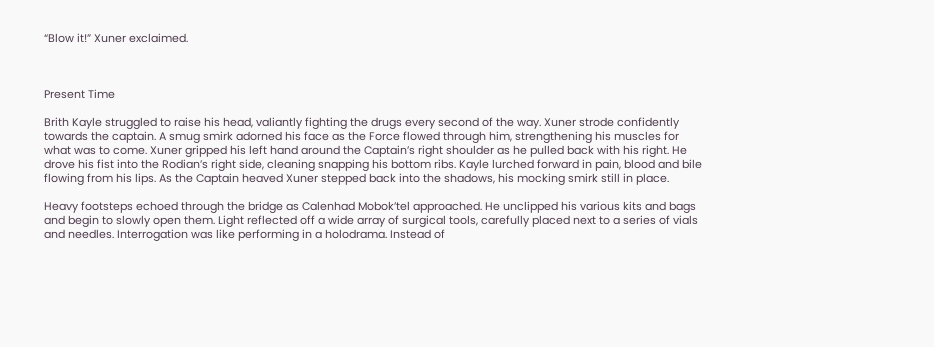“Blow it!” Xuner exclaimed.



Present Time

Brith Kayle struggled to raise his head, valiantly fighting the drugs every second of the way. Xuner strode confidently towards the captain. A smug smirk adorned his face as the Force flowed through him, strengthening his muscles for what was to come. Xuner gripped his left hand around the Captain’s right shoulder as he pulled back with his right. He drove his fist into the Rodian’s right side, cleaning snapping his bottom ribs. Kayle lurched forward in pain, blood and bile flowing from his lips. As the Captain heaved Xuner stepped back into the shadows, his mocking smirk still in place.

Heavy footsteps echoed through the bridge as Calenhad Mobok’tel approached. He unclipped his various kits and bags and begin to slowly open them. Light reflected off a wide array of surgical tools, carefully placed next to a series of vials and needles. Interrogation was like performing in a holodrama. Instead of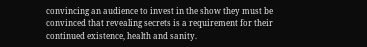convincing an audience to invest in the show they must be convinced that revealing secrets is a requirement for their continued existence, health and sanity.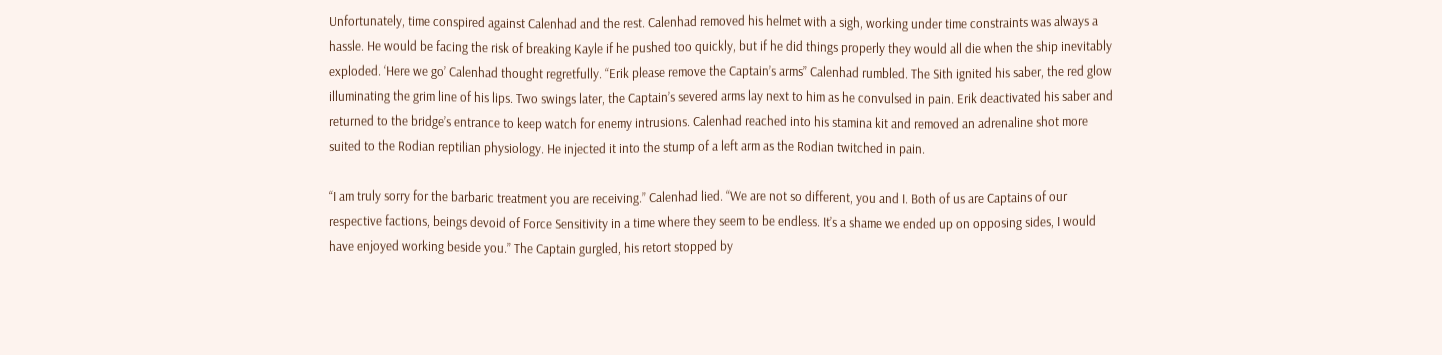Unfortunately, time conspired against Calenhad and the rest. Calenhad removed his helmet with a sigh, working under time constraints was always a hassle. He would be facing the risk of breaking Kayle if he pushed too quickly, but if he did things properly they would all die when the ship inevitably exploded. ‘Here we go’ Calenhad thought regretfully. “Erik please remove the Captain’s arms” Calenhad rumbled. The Sith ignited his saber, the red glow illuminating the grim line of his lips. Two swings later, the Captain’s severed arms lay next to him as he convulsed in pain. Erik deactivated his saber and returned to the bridge’s entrance to keep watch for enemy intrusions. Calenhad reached into his stamina kit and removed an adrenaline shot more suited to the Rodian reptilian physiology. He injected it into the stump of a left arm as the Rodian twitched in pain.

“I am truly sorry for the barbaric treatment you are receiving.” Calenhad lied. “We are not so different, you and I. Both of us are Captains of our respective factions, beings devoid of Force Sensitivity in a time where they seem to be endless. It’s a shame we ended up on opposing sides, I would have enjoyed working beside you.” The Captain gurgled, his retort stopped by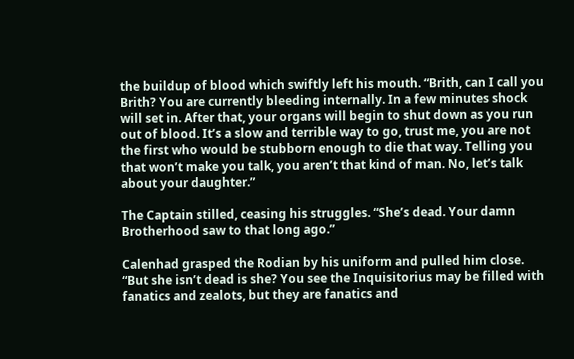the buildup of blood which swiftly left his mouth. “Brith, can I call you Brith? You are currently bleeding internally. In a few minutes shock will set in. After that, your organs will begin to shut down as you run out of blood. It’s a slow and terrible way to go, trust me, you are not the first who would be stubborn enough to die that way. Telling you that won’t make you talk, you aren’t that kind of man. No, let’s talk about your daughter.”

The Captain stilled, ceasing his struggles. “She’s dead. Your damn Brotherhood saw to that long ago.”

Calenhad grasped the Rodian by his uniform and pulled him close. “But she isn’t dead is she? You see the Inquisitorius may be filled with fanatics and zealots, but they are fanatics and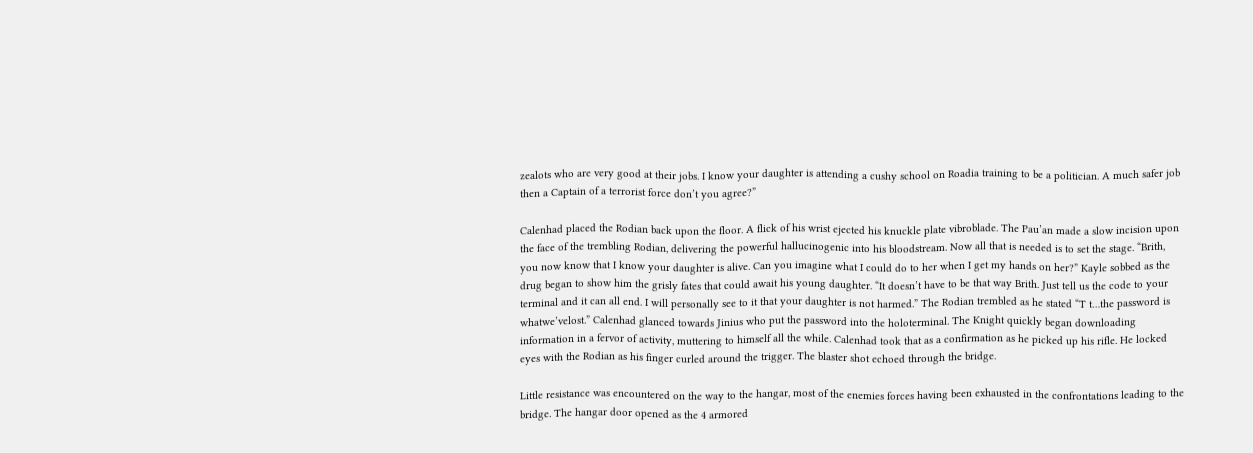zealots who are very good at their jobs. I know your daughter is attending a cushy school on Roadia training to be a politician. A much safer job then a Captain of a terrorist force don’t you agree?”

Calenhad placed the Rodian back upon the floor. A flick of his wrist ejected his knuckle plate vibroblade. The Pau’an made a slow incision upon the face of the trembling Rodian, delivering the powerful hallucinogenic into his bloodstream. Now all that is needed is to set the stage. “Brith, you now know that I know your daughter is alive. Can you imagine what I could do to her when I get my hands on her?” Kayle sobbed as the drug began to show him the grisly fates that could await his young daughter. “It doesn’t have to be that way Brith. Just tell us the code to your terminal and it can all end. I will personally see to it that your daughter is not harmed.” The Rodian trembled as he stated “T t…the password is whatwe’velost.” Calenhad glanced towards Jinius who put the password into the holoterminal. The Knight quickly began downloading information in a fervor of activity, muttering to himself all the while. Calenhad took that as a confirmation as he picked up his rifle. He locked eyes with the Rodian as his finger curled around the trigger. The blaster shot echoed through the bridge.

Little resistance was encountered on the way to the hangar, most of the enemies forces having been exhausted in the confrontations leading to the bridge. The hangar door opened as the 4 armored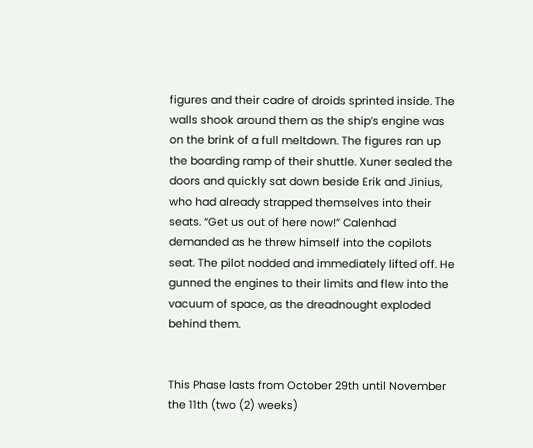figures and their cadre of droids sprinted inside. The walls shook around them as the ship’s engine was on the brink of a full meltdown. The figures ran up the boarding ramp of their shuttle. Xuner sealed the doors and quickly sat down beside Erik and Jinius, who had already strapped themselves into their seats. “Get us out of here now!” Calenhad demanded as he threw himself into the copilots seat. The pilot nodded and immediately lifted off. He gunned the engines to their limits and flew into the vacuum of space, as the dreadnought exploded behind them.


This Phase lasts from October 29th until November the 11th (two (2) weeks)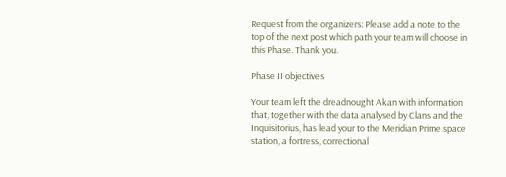Request from the organizers: Please add a note to the top of the next post which path your team will choose in this Phase. Thank you.

Phase II objectives

Your team left the dreadnought Akan with information that, together with the data analysed by Clans and the Inquisitorius, has lead your to the Meridian Prime space station, a fortress, correctional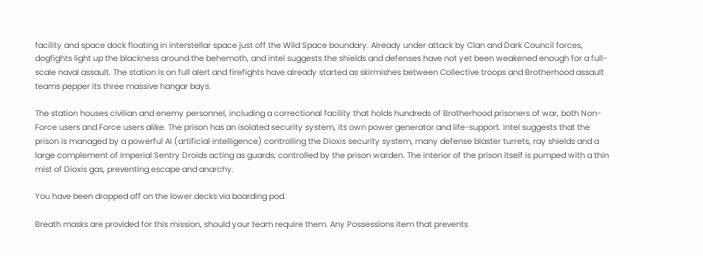facility and space dock floating in interstellar space just off the Wild Space boundary. Already under attack by Clan and Dark Council forces, dogfights light up the blackness around the behemoth, and intel suggests the shields and defenses have not yet been weakened enough for a full-scale naval assault. The station is on full alert and firefights have already started as skirmishes between Collective troops and Brotherhood assault teams pepper its three massive hangar bays.

The station houses civilian and enemy personnel, including a correctional facility that holds hundreds of Brotherhood prisoners of war, both Non-Force users and Force users alike. The prison has an isolated security system, its own power generator and life-support. Intel suggests that the prison is managed by a powerful AI (artificial intelligence) controlling the Dioxis security system, many defense blaster turrets, ray shields and a large complement of Imperial Sentry Droids acting as guards, controlled by the prison warden. The interior of the prison itself is pumped with a thin mist of Dioxis gas, preventing escape and anarchy.

You have been dropped off on the lower decks via boarding pod.

Breath masks are provided for this mission, should your team require them. Any Possessions item that prevents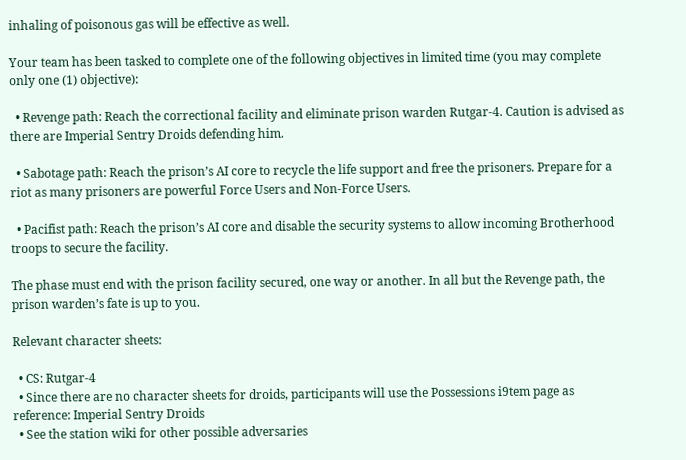inhaling of poisonous gas will be effective as well.

Your team has been tasked to complete one of the following objectives in limited time (you may complete only one (1) objective):

  • Revenge path: Reach the correctional facility and eliminate prison warden Rutgar-4. Caution is advised as there are Imperial Sentry Droids defending him.

  • Sabotage path: Reach the prison’s AI core to recycle the life support and free the prisoners. Prepare for a riot as many prisoners are powerful Force Users and Non-Force Users.

  • Pacifist path: Reach the prison’s AI core and disable the security systems to allow incoming Brotherhood troops to secure the facility.

The phase must end with the prison facility secured, one way or another. In all but the Revenge path, the prison warden’s fate is up to you.

Relevant character sheets:

  • CS: Rutgar-4
  • Since there are no character sheets for droids, participants will use the Possessions i9tem page as reference: Imperial Sentry Droids
  • See the station wiki for other possible adversaries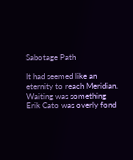Sabotage Path

It had seemed like an eternity to reach Meridian. Waiting was something Erik Cato was overly fond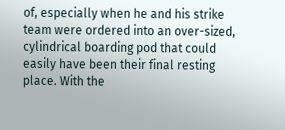of, especially when he and his strike team were ordered into an over-sized, cylindrical boarding pod that could easily have been their final resting place. With the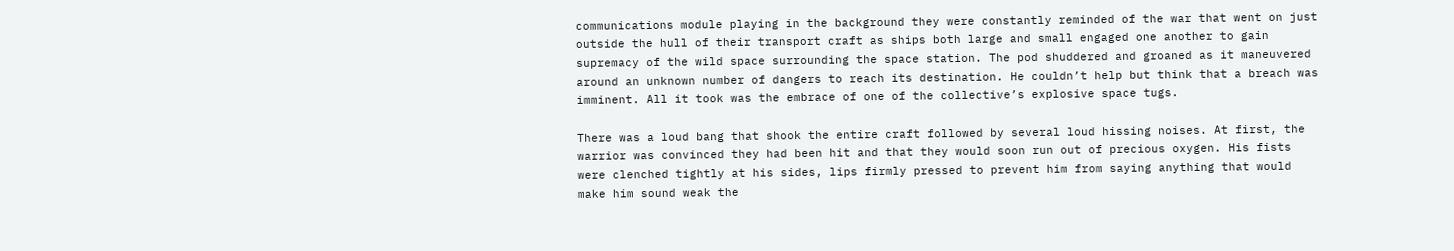communications module playing in the background they were constantly reminded of the war that went on just outside the hull of their transport craft as ships both large and small engaged one another to gain supremacy of the wild space surrounding the space station. The pod shuddered and groaned as it maneuvered around an unknown number of dangers to reach its destination. He couldn’t help but think that a breach was imminent. All it took was the embrace of one of the collective’s explosive space tugs.

There was a loud bang that shook the entire craft followed by several loud hissing noises. At first, the warrior was convinced they had been hit and that they would soon run out of precious oxygen. His fists were clenched tightly at his sides, lips firmly pressed to prevent him from saying anything that would make him sound weak the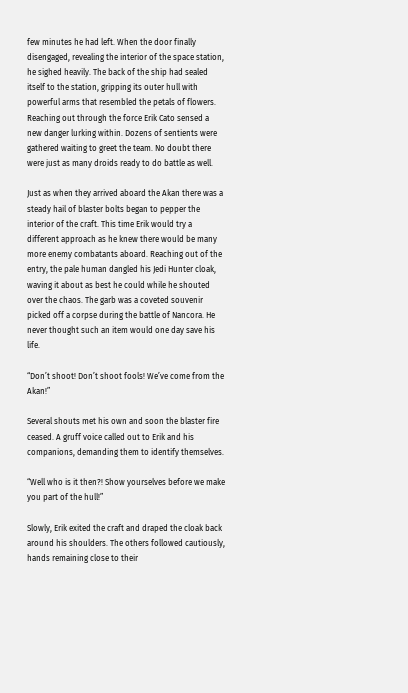few minutes he had left. When the door finally disengaged, revealing the interior of the space station, he sighed heavily. The back of the ship had sealed itself to the station, gripping its outer hull with powerful arms that resembled the petals of flowers. Reaching out through the force Erik Cato sensed a new danger lurking within. Dozens of sentients were gathered waiting to greet the team. No doubt there were just as many droids ready to do battle as well.

Just as when they arrived aboard the Akan there was a steady hail of blaster bolts began to pepper the interior of the craft. This time Erik would try a different approach as he knew there would be many more enemy combatants aboard. Reaching out of the entry, the pale human dangled his Jedi Hunter cloak, waving it about as best he could while he shouted over the chaos. The garb was a coveted souvenir picked off a corpse during the battle of Nancora. He never thought such an item would one day save his life.

“Don’t shoot! Don’t shoot fools! We’ve come from the Akan!”

Several shouts met his own and soon the blaster fire ceased. A gruff voice called out to Erik and his companions, demanding them to identify themselves.

“Well who is it then?! Show yourselves before we make you part of the hull!”

Slowly, Erik exited the craft and draped the cloak back around his shoulders. The others followed cautiously, hands remaining close to their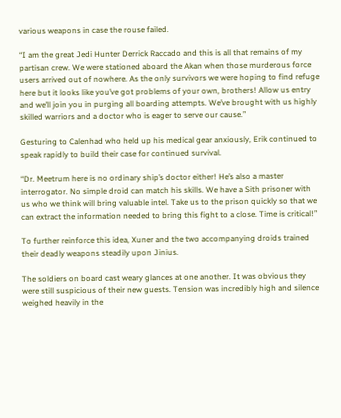various weapons in case the rouse failed.

“I am the great Jedi Hunter Derrick Raccado and this is all that remains of my partisan crew. We were stationed aboard the Akan when those murderous force users arrived out of nowhere. As the only survivors we were hoping to find refuge here but it looks like you’ve got problems of your own, brothers! Allow us entry and we’ll join you in purging all boarding attempts. We’ve brought with us highly skilled warriors and a doctor who is eager to serve our cause.”

Gesturing to Calenhad who held up his medical gear anxiously, Erik continued to speak rapidly to build their case for continued survival.

“Dr. Meetrum here is no ordinary ship’s doctor either! He’s also a master interrogator. No simple droid can match his skills. We have a Sith prisoner with us who we think will bring valuable intel. Take us to the prison quickly so that we can extract the information needed to bring this fight to a close. Time is critical!”

To further reinforce this idea, Xuner and the two accompanying droids trained their deadly weapons steadily upon Jinius.

The soldiers on board cast weary glances at one another. It was obvious they were still suspicious of their new guests. Tension was incredibly high and silence weighed heavily in the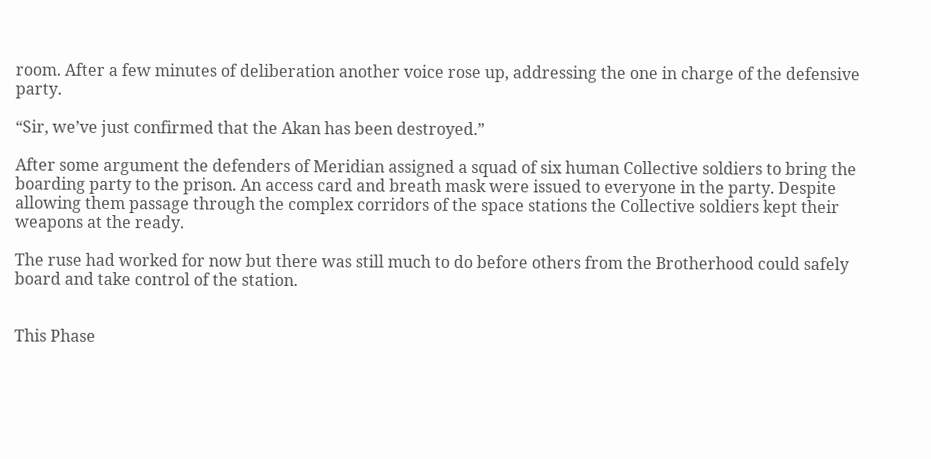room. After a few minutes of deliberation another voice rose up, addressing the one in charge of the defensive party.

“Sir, we’ve just confirmed that the Akan has been destroyed.”

After some argument the defenders of Meridian assigned a squad of six human Collective soldiers to bring the boarding party to the prison. An access card and breath mask were issued to everyone in the party. Despite allowing them passage through the complex corridors of the space stations the Collective soldiers kept their weapons at the ready.

The ruse had worked for now but there was still much to do before others from the Brotherhood could safely board and take control of the station.


This Phase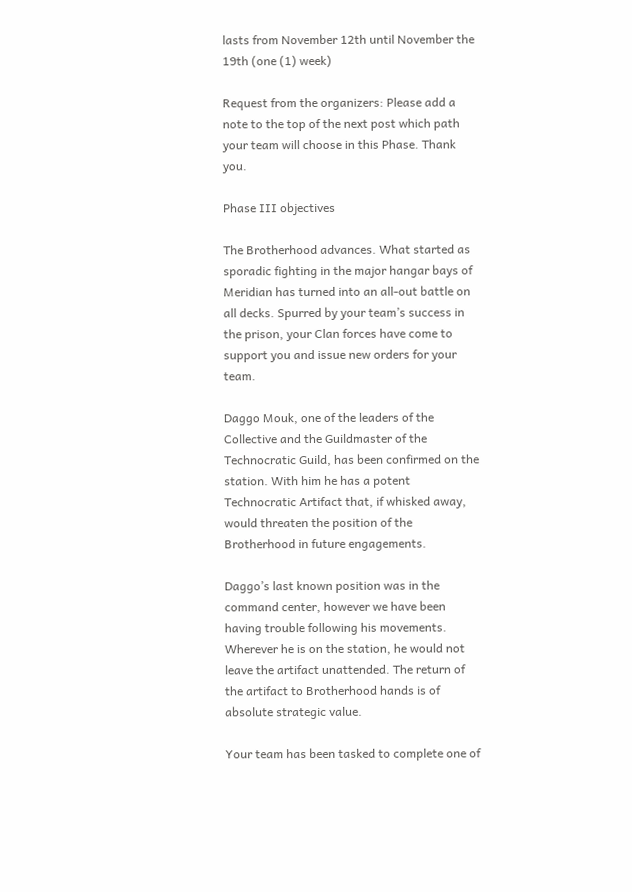lasts from November 12th until November the 19th (one (1) week)

Request from the organizers: Please add a note to the top of the next post which path your team will choose in this Phase. Thank you.

Phase III objectives

The Brotherhood advances. What started as sporadic fighting in the major hangar bays of Meridian has turned into an all-out battle on all decks. Spurred by your team’s success in the prison, your Clan forces have come to support you and issue new orders for your team.

Daggo Mouk, one of the leaders of the Collective and the Guildmaster of the Technocratic Guild, has been confirmed on the station. With him he has a potent Technocratic Artifact that, if whisked away, would threaten the position of the Brotherhood in future engagements.

Daggo’s last known position was in the command center, however we have been having trouble following his movements. Wherever he is on the station, he would not leave the artifact unattended. The return of the artifact to Brotherhood hands is of absolute strategic value.

Your team has been tasked to complete one of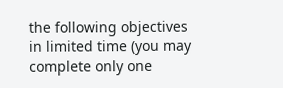the following objectives in limited time (you may complete only one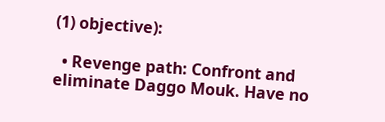(1) objective):

  • Revenge path: Confront and eliminate Daggo Mouk. Have no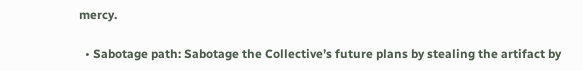mercy.

  • Sabotage path: Sabotage the Collective’s future plans by stealing the artifact by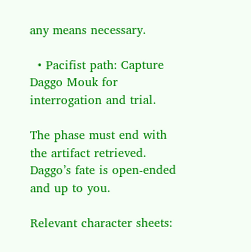any means necessary.

  • Pacifist path: Capture Daggo Mouk for interrogation and trial.

The phase must end with the artifact retrieved. Daggo’s fate is open-ended and up to you.

Relevant character sheets: